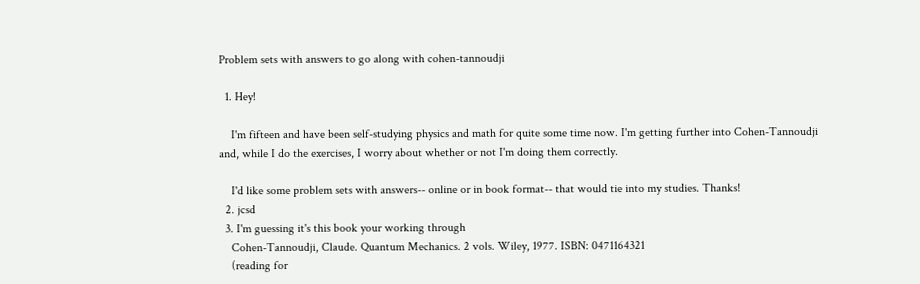Problem sets with answers to go along with cohen-tannoudji

  1. Hey!

    I'm fifteen and have been self-studying physics and math for quite some time now. I'm getting further into Cohen-Tannoudji and, while I do the exercises, I worry about whether or not I'm doing them correctly.

    I'd like some problem sets with answers-- online or in book format-- that would tie into my studies. Thanks!
  2. jcsd
  3. I'm guessing it's this book your working through
    Cohen-Tannoudji, Claude. Quantum Mechanics. 2 vols. Wiley, 1977. ISBN: 0471164321
    (reading for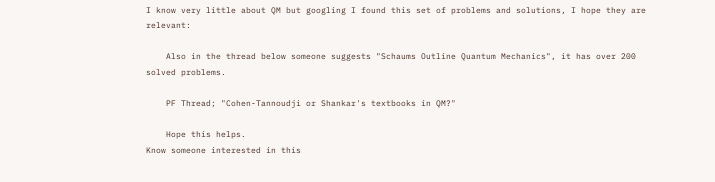I know very little about QM but googling I found this set of problems and solutions, I hope they are relevant:

    Also in the thread below someone suggests "Schaums Outline Quantum Mechanics", it has over 200 solved problems.

    PF Thread; "Cohen-Tannoudji or Shankar's textbooks in QM?"

    Hope this helps.
Know someone interested in this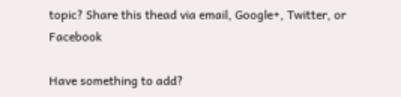topic? Share this thead via email, Google+, Twitter, or Facebook

Have something to add?